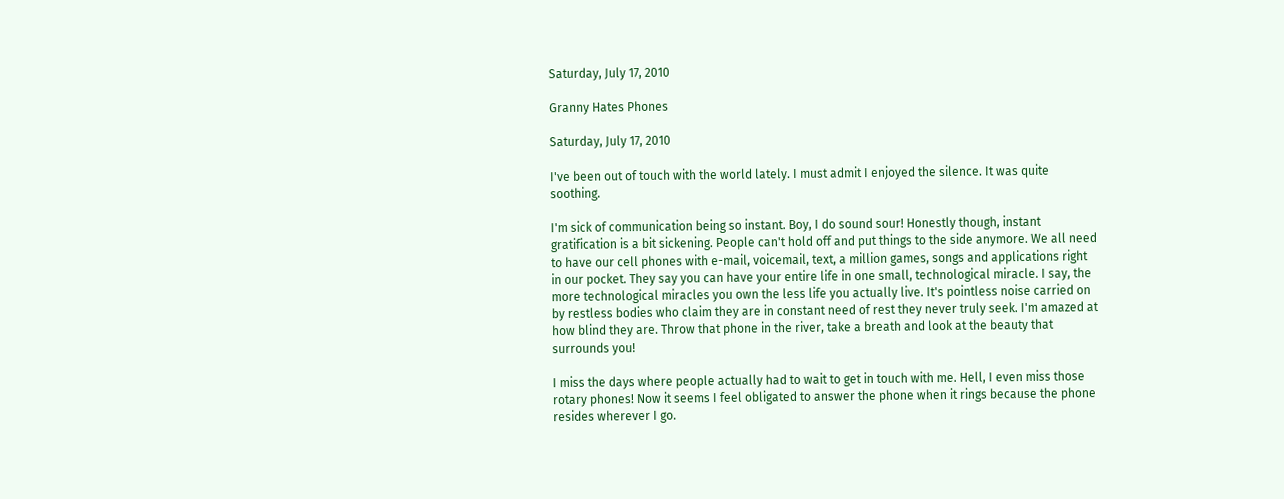Saturday, July 17, 2010

Granny Hates Phones

Saturday, July 17, 2010

I've been out of touch with the world lately. I must admit I enjoyed the silence. It was quite soothing.

I'm sick of communication being so instant. Boy, I do sound sour! Honestly though, instant gratification is a bit sickening. People can't hold off and put things to the side anymore. We all need to have our cell phones with e-mail, voicemail, text, a million games, songs and applications right in our pocket. They say you can have your entire life in one small, technological miracle. I say, the more technological miracles you own the less life you actually live. It's pointless noise carried on by restless bodies who claim they are in constant need of rest they never truly seek. I'm amazed at how blind they are. Throw that phone in the river, take a breath and look at the beauty that surrounds you!

I miss the days where people actually had to wait to get in touch with me. Hell, I even miss those rotary phones! Now it seems I feel obligated to answer the phone when it rings because the phone resides wherever I go.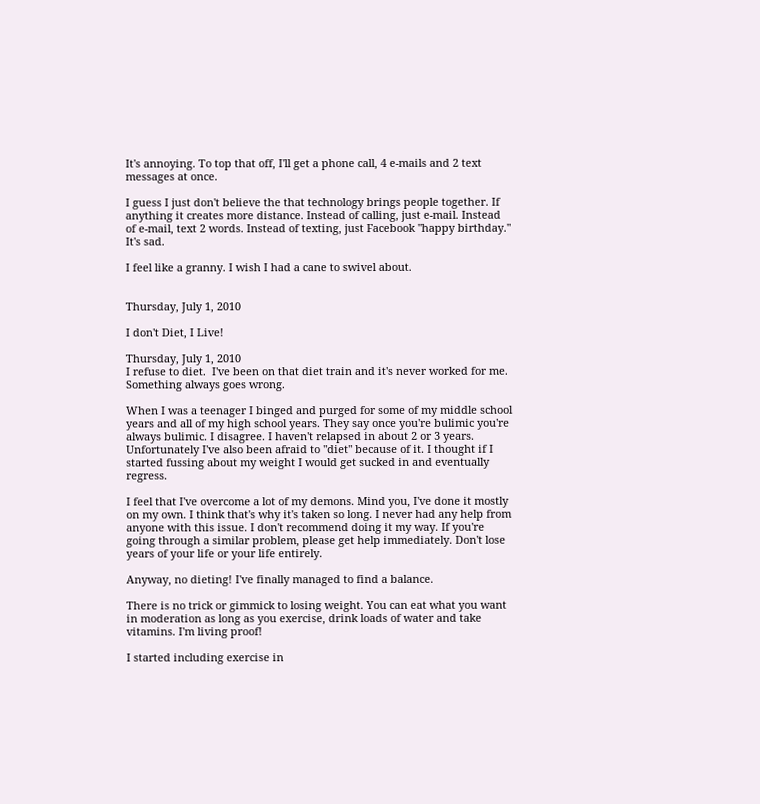It's annoying. To top that off, I'll get a phone call, 4 e-mails and 2 text messages at once.

I guess I just don't believe the that technology brings people together. If anything it creates more distance. Instead of calling, just e-mail. Instead of e-mail, text 2 words. Instead of texting, just Facebook "happy birthday." It's sad.

I feel like a granny. I wish I had a cane to swivel about.


Thursday, July 1, 2010

I don't Diet, I Live!

Thursday, July 1, 2010
I refuse to diet.  I've been on that diet train and it's never worked for me. Something always goes wrong.

When I was a teenager I binged and purged for some of my middle school years and all of my high school years. They say once you're bulimic you're always bulimic. I disagree. I haven't relapsed in about 2 or 3 years. Unfortunately I've also been afraid to "diet" because of it. I thought if I started fussing about my weight I would get sucked in and eventually regress.

I feel that I've overcome a lot of my demons. Mind you, I've done it mostly on my own. I think that's why it's taken so long. I never had any help from anyone with this issue. I don't recommend doing it my way. If you're going through a similar problem, please get help immediately. Don't lose years of your life or your life entirely.

Anyway, no dieting! I've finally managed to find a balance.

There is no trick or gimmick to losing weight. You can eat what you want in moderation as long as you exercise, drink loads of water and take vitamins. I'm living proof!

I started including exercise in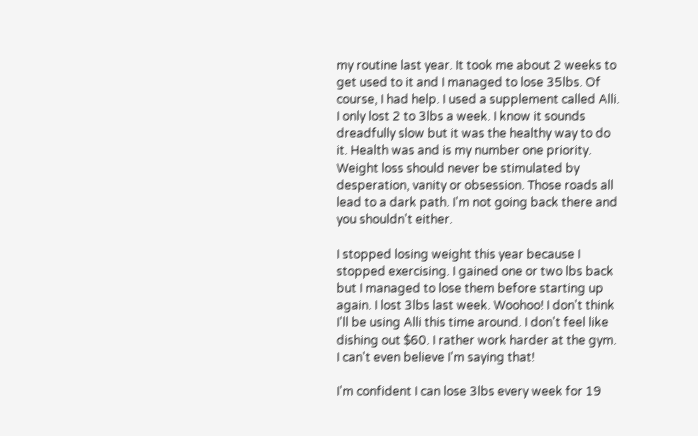my routine last year. It took me about 2 weeks to get used to it and I managed to lose 35lbs. Of course, I had help. I used a supplement called Alli. I only lost 2 to 3lbs a week. I know it sounds dreadfully slow but it was the healthy way to do it. Health was and is my number one priority. Weight loss should never be stimulated by desperation, vanity or obsession. Those roads all lead to a dark path. I'm not going back there and you shouldn't either.

I stopped losing weight this year because I stopped exercising. I gained one or two lbs back but I managed to lose them before starting up again. I lost 3lbs last week. Woohoo! I don't think I'll be using Alli this time around. I don't feel like dishing out $60. I rather work harder at the gym. I can't even believe I'm saying that!

I'm confident I can lose 3lbs every week for 19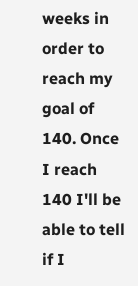weeks in order to reach my goal of 140. Once I reach 140 I'll be able to tell if I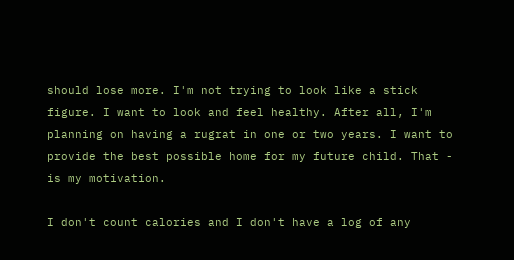should lose more. I'm not trying to look like a stick figure. I want to look and feel healthy. After all, I'm planning on having a rugrat in one or two years. I want to provide the best possible home for my future child. That - is my motivation.

I don't count calories and I don't have a log of any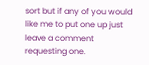sort but if any of you would like me to put one up just leave a comment requesting one.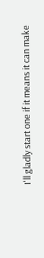I'll gladly start one if it means it can make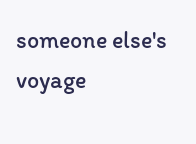someone else's voyage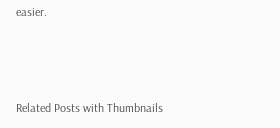easier.



Related Posts with Thumbnails